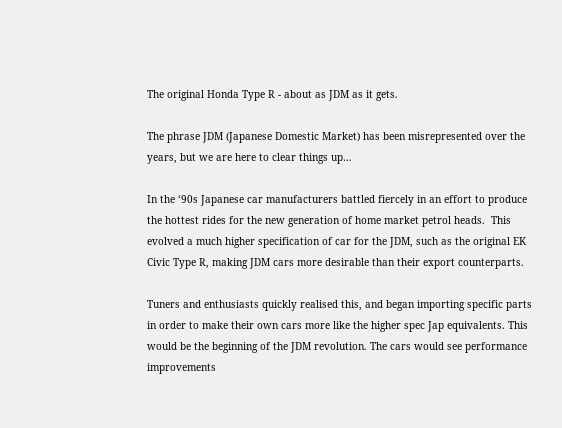The original Honda Type R - about as JDM as it gets.

The phrase JDM (Japanese Domestic Market) has been misrepresented over the years, but we are here to clear things up…

In the ‘90s Japanese car manufacturers battled fiercely in an effort to produce the hottest rides for the new generation of home market petrol heads.  This evolved a much higher specification of car for the JDM, such as the original EK Civic Type R, making JDM cars more desirable than their export counterparts.

Tuners and enthusiasts quickly realised this, and began importing specific parts in order to make their own cars more like the higher spec Jap equivalents. This would be the beginning of the JDM revolution. The cars would see performance improvements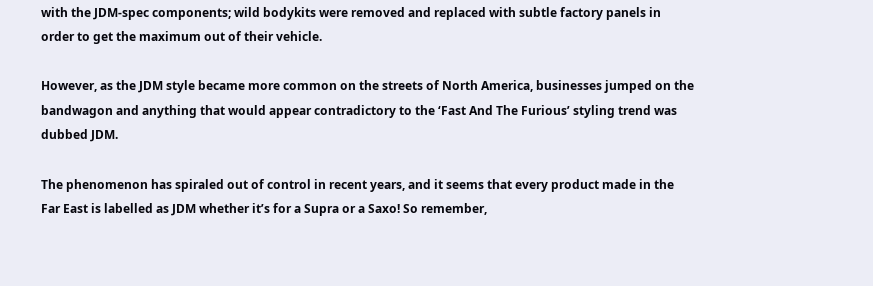with the JDM-spec components; wild bodykits were removed and replaced with subtle factory panels in order to get the maximum out of their vehicle.

However, as the JDM style became more common on the streets of North America, businesses jumped on the bandwagon and anything that would appear contradictory to the ‘Fast And The Furious’ styling trend was dubbed JDM.

The phenomenon has spiraled out of control in recent years, and it seems that every product made in the Far East is labelled as JDM whether it’s for a Supra or a Saxo! So remember,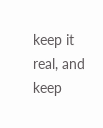keep it real, and keep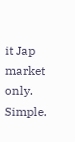it Jap market only. Simple.